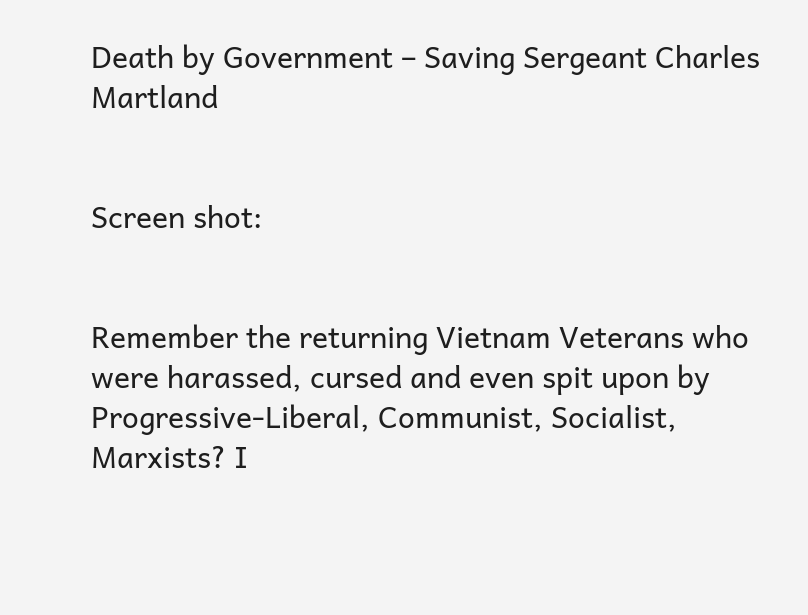Death by Government – Saving Sergeant Charles Martland


Screen shot:


Remember the returning Vietnam Veterans who were harassed, cursed and even spit upon by Progressive-Liberal, Communist, Socialist, Marxists? I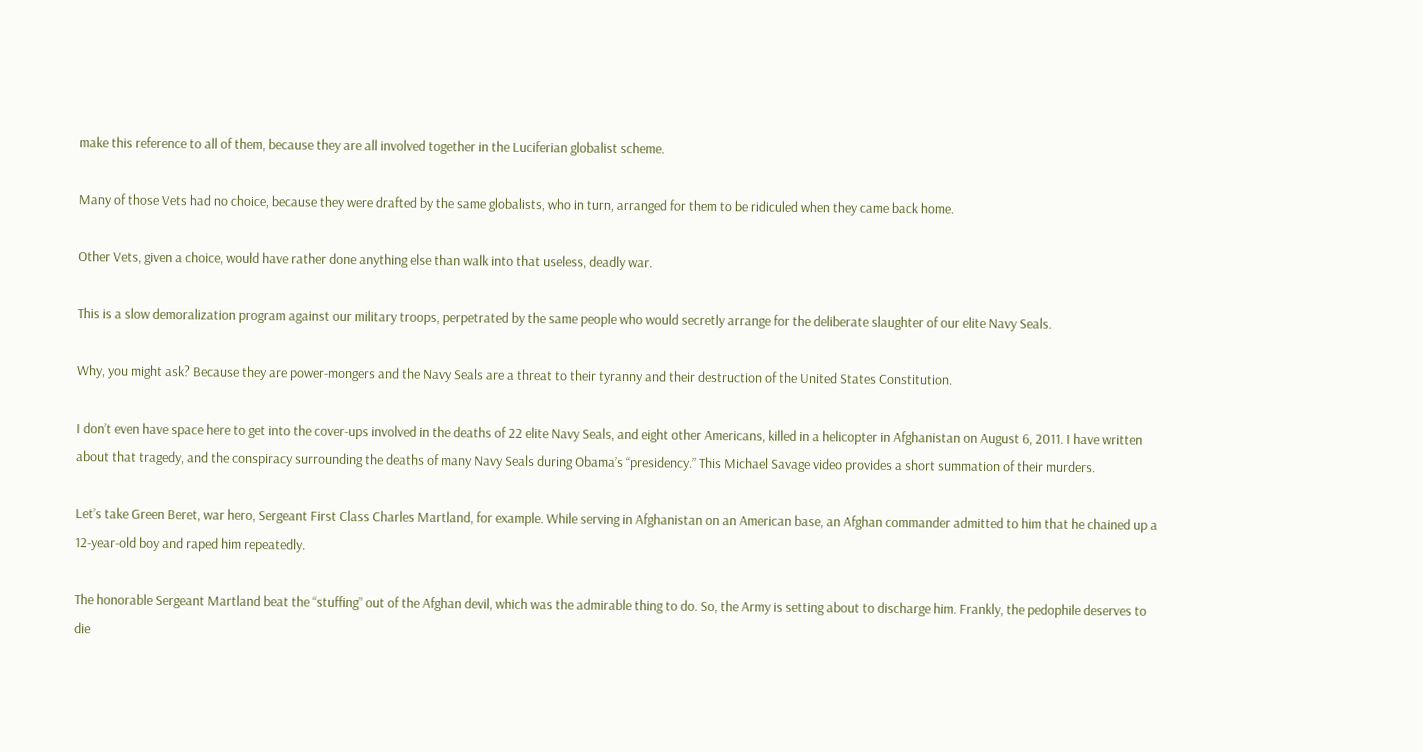make this reference to all of them, because they are all involved together in the Luciferian globalist scheme.

Many of those Vets had no choice, because they were drafted by the same globalists, who in turn, arranged for them to be ridiculed when they came back home.

Other Vets, given a choice, would have rather done anything else than walk into that useless, deadly war.

This is a slow demoralization program against our military troops, perpetrated by the same people who would secretly arrange for the deliberate slaughter of our elite Navy Seals.

Why, you might ask? Because they are power-mongers and the Navy Seals are a threat to their tyranny and their destruction of the United States Constitution.

I don’t even have space here to get into the cover-ups involved in the deaths of 22 elite Navy Seals, and eight other Americans, killed in a helicopter in Afghanistan on August 6, 2011. I have written about that tragedy, and the conspiracy surrounding the deaths of many Navy Seals during Obama’s “presidency.” This Michael Savage video provides a short summation of their murders.

Let’s take Green Beret, war hero, Sergeant First Class Charles Martland, for example. While serving in Afghanistan on an American base, an Afghan commander admitted to him that he chained up a 12-year-old boy and raped him repeatedly.

The honorable Sergeant Martland beat the “stuffing” out of the Afghan devil, which was the admirable thing to do. So, the Army is setting about to discharge him. Frankly, the pedophile deserves to die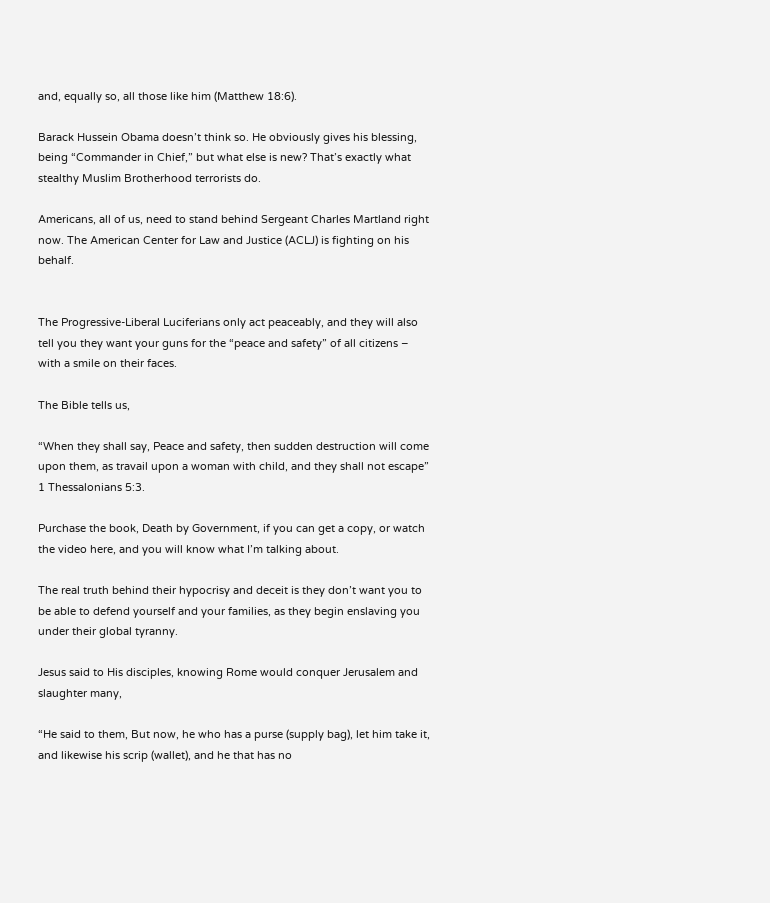and, equally so, all those like him (Matthew 18:6).

Barack Hussein Obama doesn’t think so. He obviously gives his blessing, being “Commander in Chief,” but what else is new? That’s exactly what stealthy Muslim Brotherhood terrorists do.

Americans, all of us, need to stand behind Sergeant Charles Martland right now. The American Center for Law and Justice (ACLJ) is fighting on his behalf.


The Progressive-Liberal Luciferians only act peaceably, and they will also tell you they want your guns for the “peace and safety” of all citizens – with a smile on their faces.

The Bible tells us,

“When they shall say, Peace and safety, then sudden destruction will come upon them, as travail upon a woman with child, and they shall not escape” 1 Thessalonians 5:3.

Purchase the book, Death by Government, if you can get a copy, or watch the video here, and you will know what I’m talking about.

The real truth behind their hypocrisy and deceit is they don’t want you to be able to defend yourself and your families, as they begin enslaving you under their global tyranny.

Jesus said to His disciples, knowing Rome would conquer Jerusalem and slaughter many,

“He said to them, But now, he who has a purse (supply bag), let him take it, and likewise his scrip (wallet), and he that has no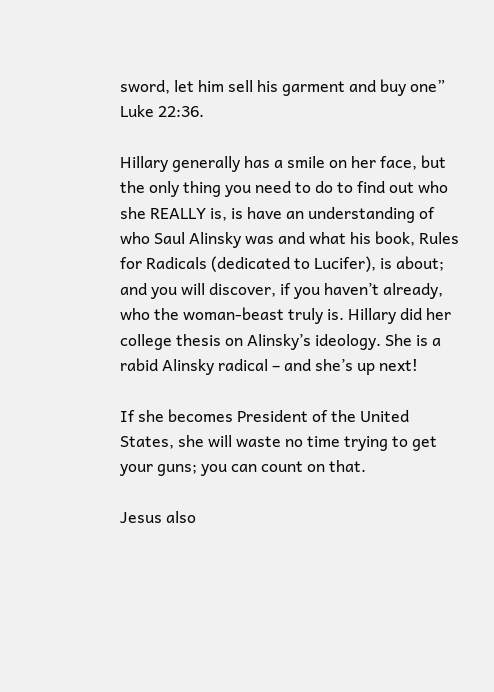sword, let him sell his garment and buy one” Luke 22:36.

Hillary generally has a smile on her face, but the only thing you need to do to find out who she REALLY is, is have an understanding of who Saul Alinsky was and what his book, Rules for Radicals (dedicated to Lucifer), is about; and you will discover, if you haven’t already, who the woman-beast truly is. Hillary did her college thesis on Alinsky’s ideology. She is a rabid Alinsky radical – and she’s up next!

If she becomes President of the United States, she will waste no time trying to get your guns; you can count on that.

Jesus also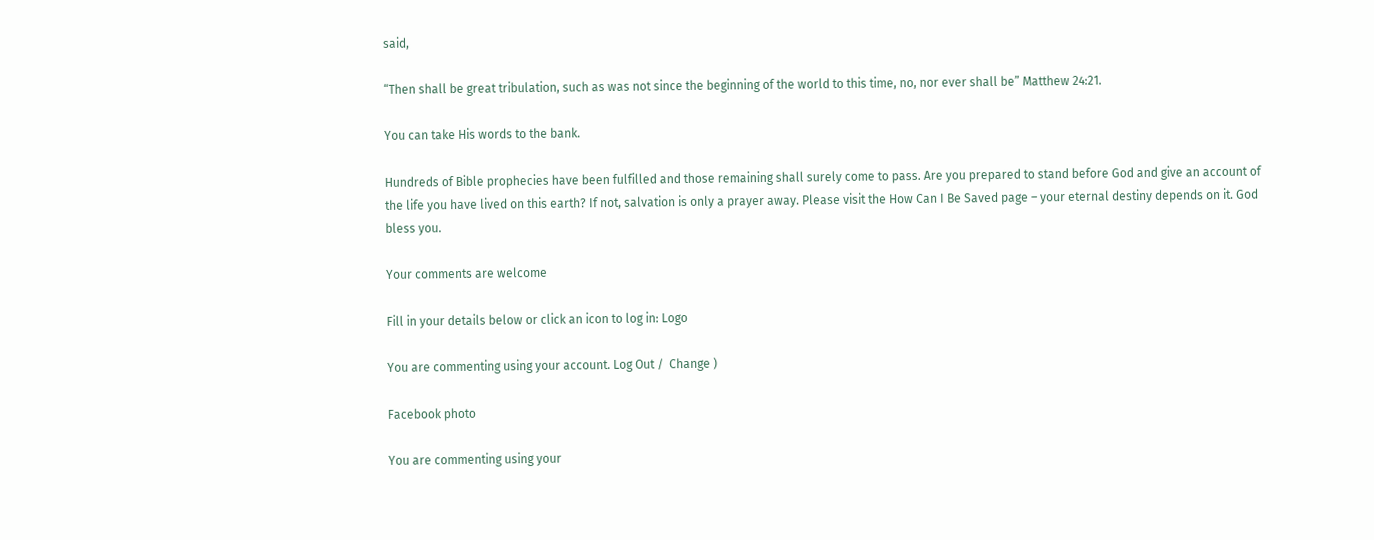said,

“Then shall be great tribulation, such as was not since the beginning of the world to this time, no, nor ever shall be” Matthew 24:21.

You can take His words to the bank.

Hundreds of Bible prophecies have been fulfilled and those remaining shall surely come to pass. Are you prepared to stand before God and give an account of the life you have lived on this earth? If not, salvation is only a prayer away. Please visit the How Can I Be Saved page – your eternal destiny depends on it. God bless you.

Your comments are welcome

Fill in your details below or click an icon to log in: Logo

You are commenting using your account. Log Out /  Change )

Facebook photo

You are commenting using your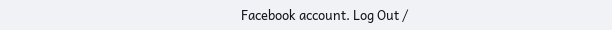Facebook account. Log Out /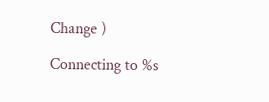Change )

Connecting to %s